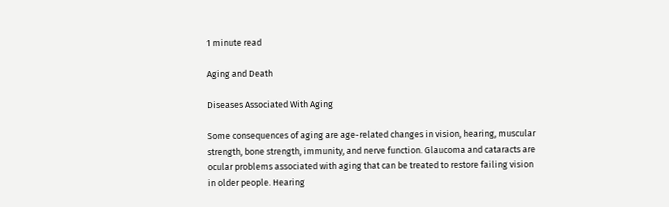1 minute read

Aging and Death

Diseases Associated With Aging

Some consequences of aging are age-related changes in vision, hearing, muscular strength, bone strength, immunity, and nerve function. Glaucoma and cataracts are ocular problems associated with aging that can be treated to restore failing vision in older people. Hearing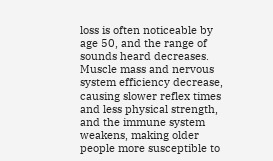loss is often noticeable by age 50, and the range of sounds heard decreases. Muscle mass and nervous system efficiency decrease, causing slower reflex times and less physical strength, and the immune system weakens, making older people more susceptible to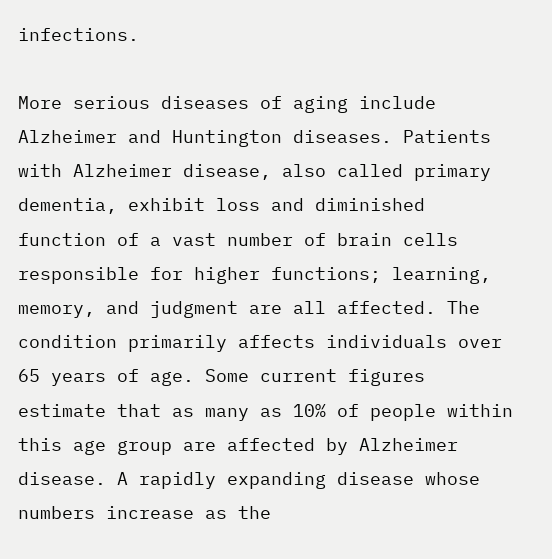infections.

More serious diseases of aging include Alzheimer and Huntington diseases. Patients with Alzheimer disease, also called primary dementia, exhibit loss and diminished function of a vast number of brain cells responsible for higher functions; learning, memory, and judgment are all affected. The condition primarily affects individuals over 65 years of age. Some current figures estimate that as many as 10% of people within this age group are affected by Alzheimer disease. A rapidly expanding disease whose numbers increase as the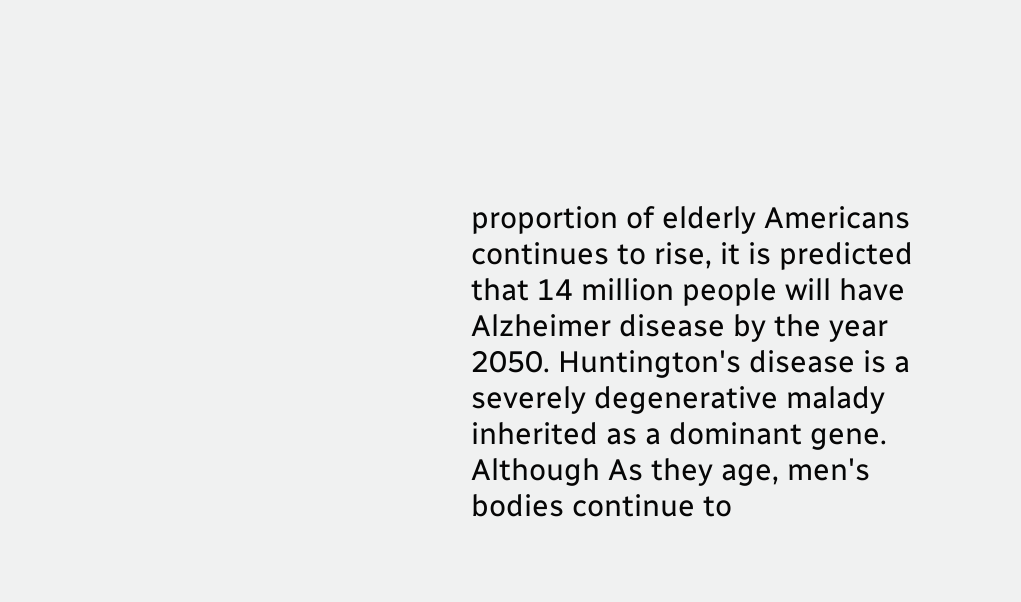proportion of elderly Americans continues to rise, it is predicted that 14 million people will have Alzheimer disease by the year 2050. Huntington's disease is a severely degenerative malady inherited as a dominant gene. Although As they age, men's bodies continue to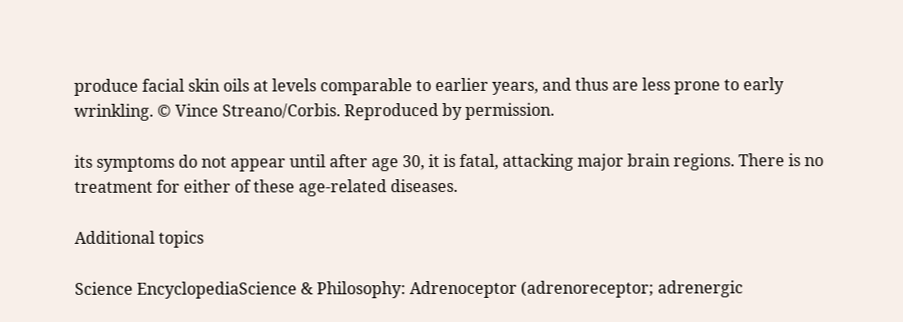produce facial skin oils at levels comparable to earlier years, and thus are less prone to early wrinkling. © Vince Streano/Corbis. Reproduced by permission.

its symptoms do not appear until after age 30, it is fatal, attacking major brain regions. There is no treatment for either of these age-related diseases.

Additional topics

Science EncyclopediaScience & Philosophy: Adrenoceptor (adrenoreceptor; adrenergic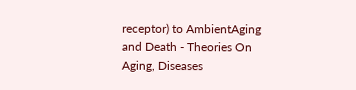receptor) to AmbientAging and Death - Theories On Aging, Diseases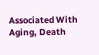Associated With Aging, Death